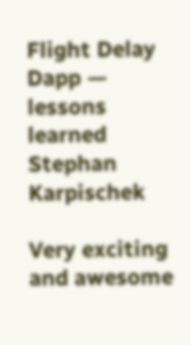Flight Delay Dapp — lessons learned
Stephan Karpischek

Very exciting and awesome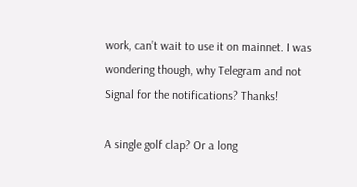work, can’t wait to use it on mainnet. I was wondering though, why Telegram and not Signal for the notifications? Thanks!

A single golf clap? Or a long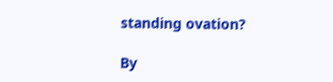standing ovation?

By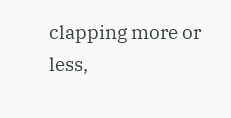clapping more or less,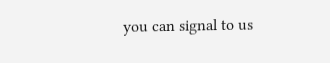you can signal to us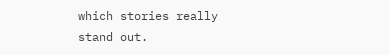which stories really stand out.